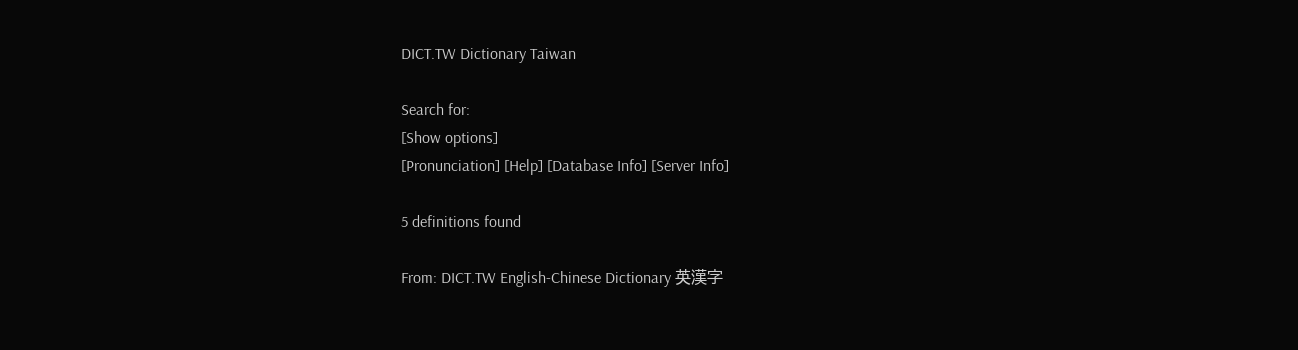DICT.TW Dictionary Taiwan

Search for:
[Show options]
[Pronunciation] [Help] [Database Info] [Server Info]

5 definitions found

From: DICT.TW English-Chinese Dictionary 英漢字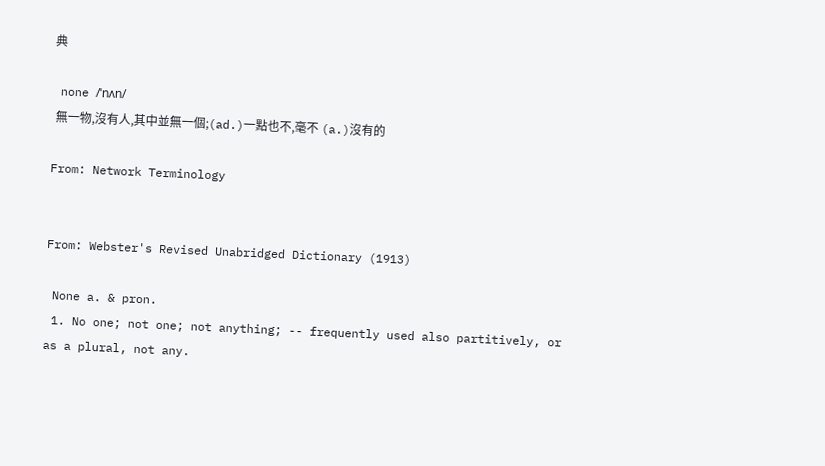典

 none /ˈnʌn/
 無一物,沒有人,其中並無一個;(ad.)一點也不,毫不 (a.)沒有的

From: Network Terminology


From: Webster's Revised Unabridged Dictionary (1913)

 None a. & pron.
 1. No one; not one; not anything; -- frequently used also partitively, or as a plural, not any.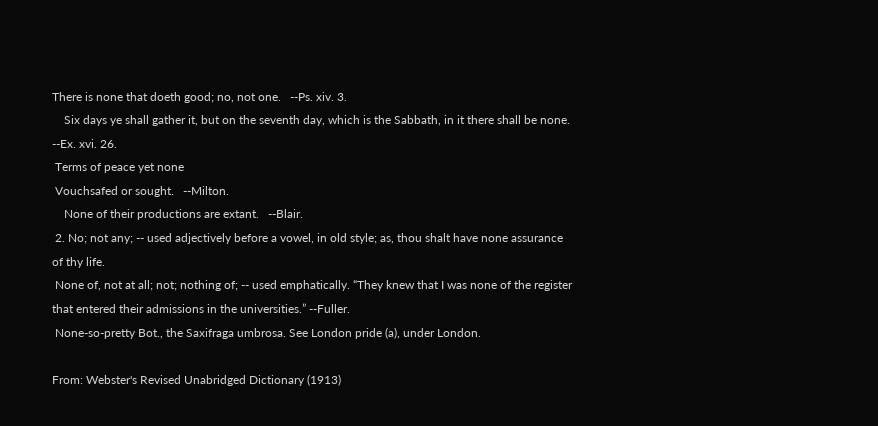There is none that doeth good; no, not one.   --Ps. xiv. 3.
    Six days ye shall gather it, but on the seventh day, which is the Sabbath, in it there shall be none.   --Ex. xvi. 26.
 Terms of peace yet none
 Vouchsafed or sought.   --Milton.
    None of their productions are extant.   --Blair.
 2. No; not any; -- used adjectively before a vowel, in old style; as, thou shalt have none assurance of thy life.
 None of, not at all; not; nothing of; -- used emphatically. “They knew that I was none of the register that entered their admissions in the universities.” --Fuller.
 None-so-pretty Bot., the Saxifraga umbrosa. See London pride (a), under London.

From: Webster's Revised Unabridged Dictionary (1913)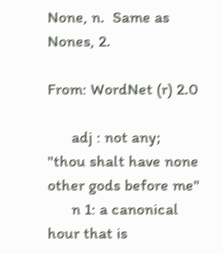None, n.  Same as Nones, 2.

From: WordNet (r) 2.0

      adj : not any; "thou shalt have none other gods before me"
      n 1: a canonical hour that is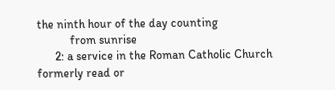the ninth hour of the day counting
           from sunrise
      2: a service in the Roman Catholic Church formerly read or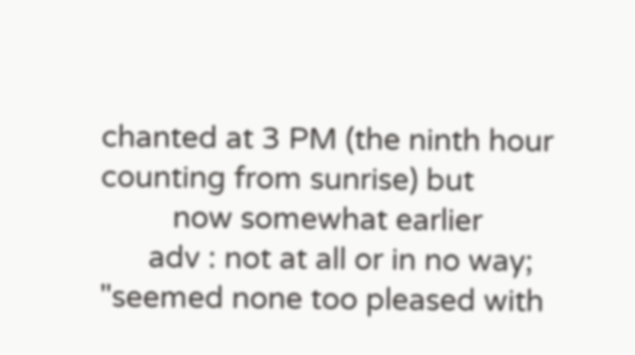chanted at 3 PM (the ninth hour counting from sunrise) but
         now somewhat earlier
      adv : not at all or in no way; "seemed none too pleased with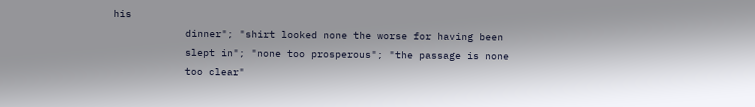his
            dinner"; "shirt looked none the worse for having been
            slept in"; "none too prosperous"; "the passage is none
            too clear"